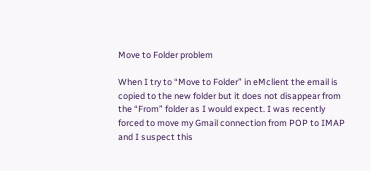Move to Folder problem

When I try to “Move to Folder” in eMclient the email is copied to the new folder but it does not disappear from the “From” folder as I would expect. I was recently forced to move my Gmail connection from POP to IMAP and I suspect this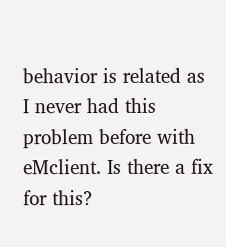behavior is related as I never had this problem before with eMclient. Is there a fix for this?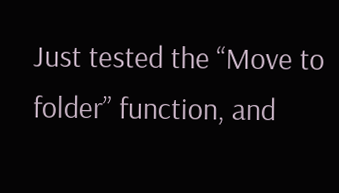Just tested the “Move to folder” function, and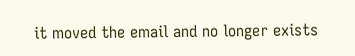it moved the email and no longer exists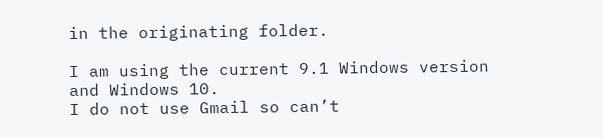in the originating folder.

I am using the current 9.1 Windows version and Windows 10.
I do not use Gmail so can’t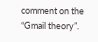comment on the “Gmail theory”.